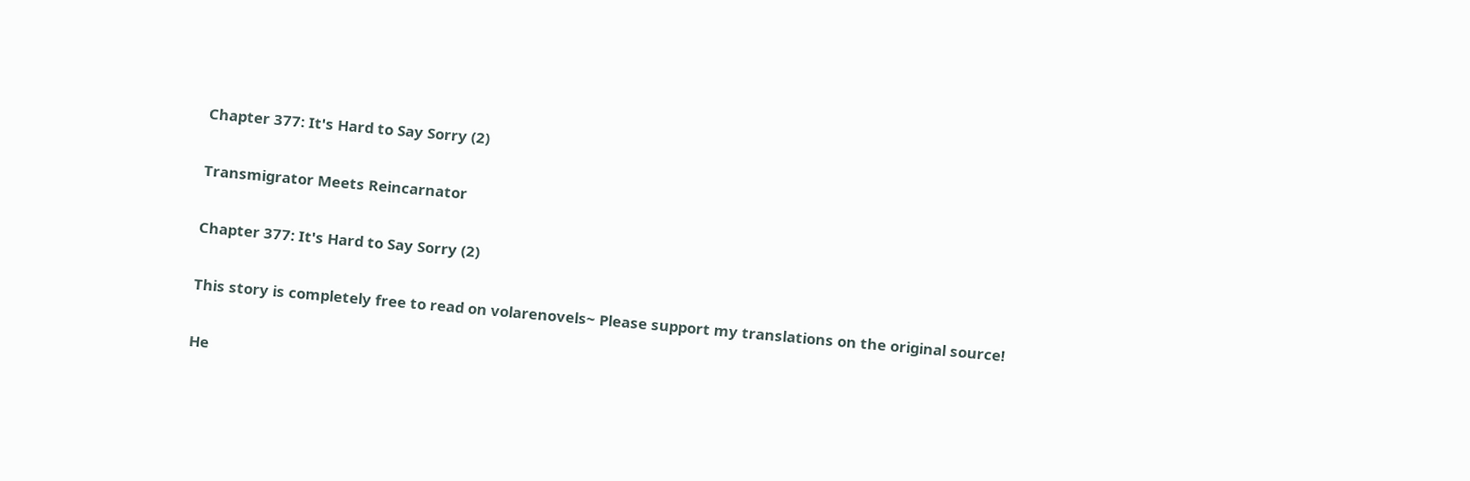Chapter 377: It's Hard to Say Sorry (2)

Transmigrator Meets Reincarnator

Chapter 377: It's Hard to Say Sorry (2)

This story is completely free to read on volarenovels~ Please support my translations on the original source!

He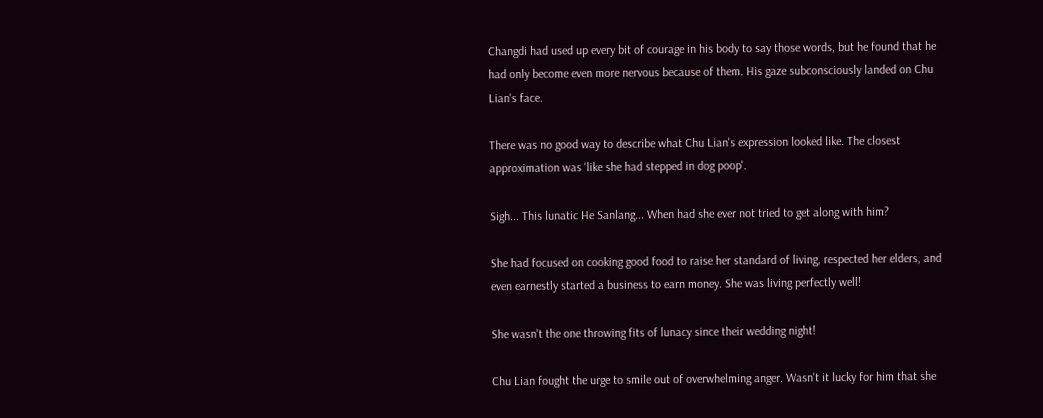Changdi had used up every bit of courage in his body to say those words, but he found that he had only become even more nervous because of them. His gaze subconsciously landed on Chu Lian's face.

There was no good way to describe what Chu Lian's expression looked like. The closest approximation was 'like she had stepped in dog poop'.

Sigh... This lunatic He Sanlang... When had she ever not tried to get along with him?

She had focused on cooking good food to raise her standard of living, respected her elders, and even earnestly started a business to earn money. She was living perfectly well!

She wasn't the one throwing fits of lunacy since their wedding night!

Chu Lian fought the urge to smile out of overwhelming anger. Wasn't it lucky for him that she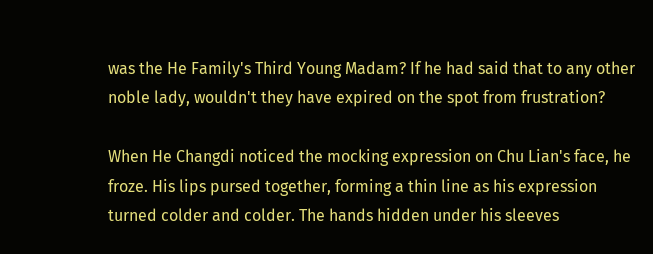was the He Family's Third Young Madam? If he had said that to any other noble lady, wouldn't they have expired on the spot from frustration?

When He Changdi noticed the mocking expression on Chu Lian's face, he froze. His lips pursed together, forming a thin line as his expression turned colder and colder. The hands hidden under his sleeves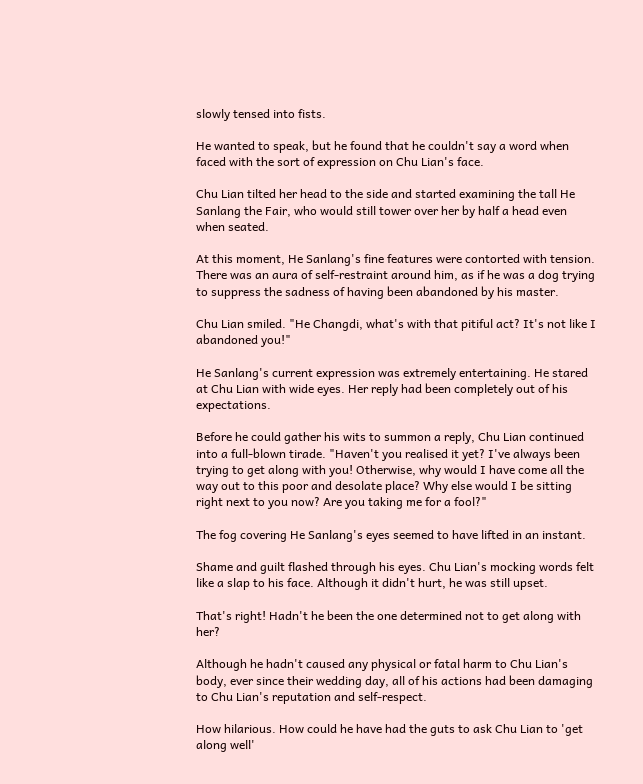slowly tensed into fists.

He wanted to speak, but he found that he couldn't say a word when faced with the sort of expression on Chu Lian's face.

Chu Lian tilted her head to the side and started examining the tall He Sanlang the Fair, who would still tower over her by half a head even when seated.

At this moment, He Sanlang's fine features were contorted with tension. There was an aura of self-restraint around him, as if he was a dog trying to suppress the sadness of having been abandoned by his master.

Chu Lian smiled. "He Changdi, what's with that pitiful act? It's not like I abandoned you!"

He Sanlang's current expression was extremely entertaining. He stared at Chu Lian with wide eyes. Her reply had been completely out of his expectations.

Before he could gather his wits to summon a reply, Chu Lian continued into a full-blown tirade. "Haven't you realised it yet? I've always been trying to get along with you! Otherwise, why would I have come all the way out to this poor and desolate place? Why else would I be sitting right next to you now? Are you taking me for a fool?"

The fog covering He Sanlang's eyes seemed to have lifted in an instant.

Shame and guilt flashed through his eyes. Chu Lian's mocking words felt like a slap to his face. Although it didn't hurt, he was still upset.

That's right! Hadn't he been the one determined not to get along with her?

Although he hadn't caused any physical or fatal harm to Chu Lian's body, ever since their wedding day, all of his actions had been damaging to Chu Lian's reputation and self-respect.

How hilarious. How could he have had the guts to ask Chu Lian to 'get along well'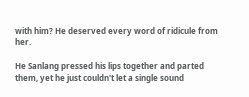with him? He deserved every word of ridicule from her.

He Sanlang pressed his lips together and parted them, yet he just couldn't let a single sound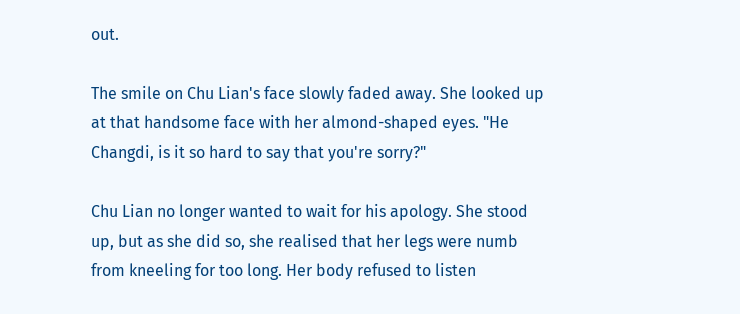out.

The smile on Chu Lian's face slowly faded away. She looked up at that handsome face with her almond-shaped eyes. "He Changdi, is it so hard to say that you're sorry?"

Chu Lian no longer wanted to wait for his apology. She stood up, but as she did so, she realised that her legs were numb from kneeling for too long. Her body refused to listen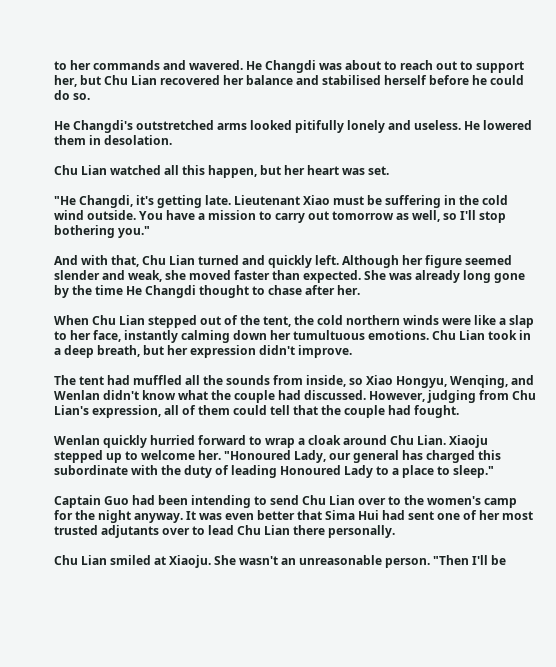to her commands and wavered. He Changdi was about to reach out to support her, but Chu Lian recovered her balance and stabilised herself before he could do so.

He Changdi's outstretched arms looked pitifully lonely and useless. He lowered them in desolation.

Chu Lian watched all this happen, but her heart was set.

"He Changdi, it's getting late. Lieutenant Xiao must be suffering in the cold wind outside. You have a mission to carry out tomorrow as well, so I'll stop bothering you."

And with that, Chu Lian turned and quickly left. Although her figure seemed slender and weak, she moved faster than expected. She was already long gone by the time He Changdi thought to chase after her.

When Chu Lian stepped out of the tent, the cold northern winds were like a slap to her face, instantly calming down her tumultuous emotions. Chu Lian took in a deep breath, but her expression didn't improve.

The tent had muffled all the sounds from inside, so Xiao Hongyu, Wenqing, and Wenlan didn't know what the couple had discussed. However, judging from Chu Lian's expression, all of them could tell that the couple had fought.

Wenlan quickly hurried forward to wrap a cloak around Chu Lian. Xiaoju stepped up to welcome her. "Honoured Lady, our general has charged this subordinate with the duty of leading Honoured Lady to a place to sleep."

Captain Guo had been intending to send Chu Lian over to the women's camp for the night anyway. It was even better that Sima Hui had sent one of her most trusted adjutants over to lead Chu Lian there personally.

Chu Lian smiled at Xiaoju. She wasn't an unreasonable person. "Then I'll be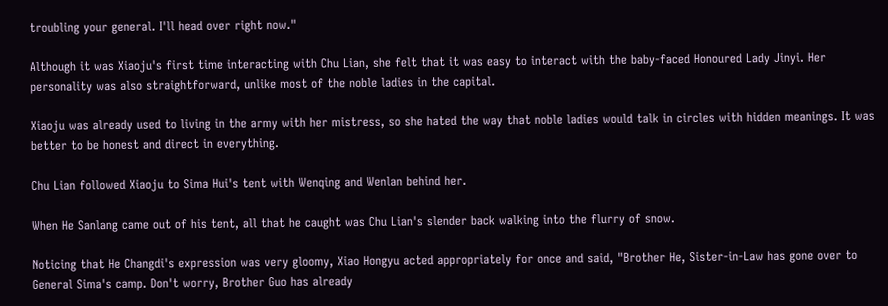troubling your general. I'll head over right now."

Although it was Xiaoju's first time interacting with Chu Lian, she felt that it was easy to interact with the baby-faced Honoured Lady Jinyi. Her personality was also straightforward, unlike most of the noble ladies in the capital.

Xiaoju was already used to living in the army with her mistress, so she hated the way that noble ladies would talk in circles with hidden meanings. It was better to be honest and direct in everything.

Chu Lian followed Xiaoju to Sima Hui's tent with Wenqing and Wenlan behind her.

When He Sanlang came out of his tent, all that he caught was Chu Lian's slender back walking into the flurry of snow.

Noticing that He Changdi's expression was very gloomy, Xiao Hongyu acted appropriately for once and said, "Brother He, Sister-in-Law has gone over to General Sima's camp. Don't worry, Brother Guo has already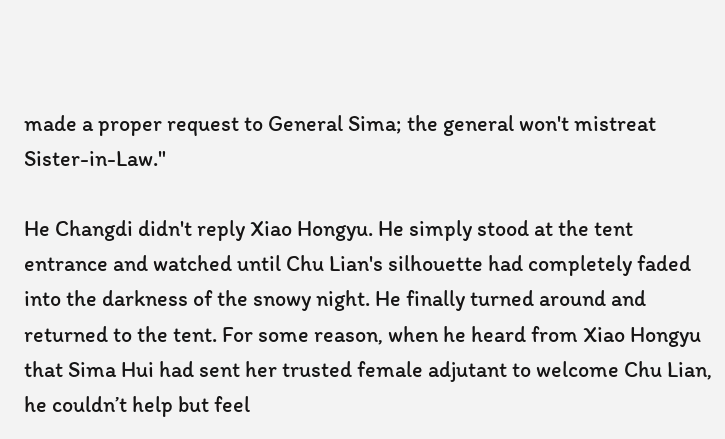made a proper request to General Sima; the general won't mistreat Sister-in-Law."

He Changdi didn't reply Xiao Hongyu. He simply stood at the tent entrance and watched until Chu Lian's silhouette had completely faded into the darkness of the snowy night. He finally turned around and returned to the tent. For some reason, when he heard from Xiao Hongyu that Sima Hui had sent her trusted female adjutant to welcome Chu Lian, he couldn’t help but feel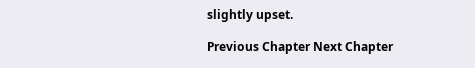slightly upset.

Previous Chapter Next Chapter